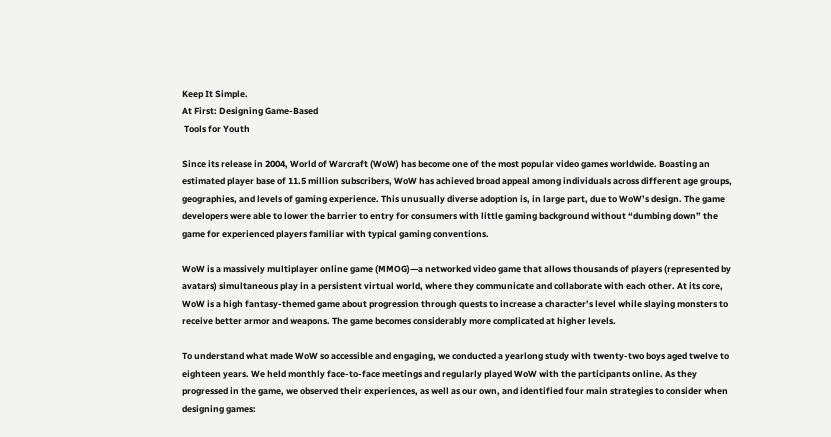Keep It Simple.
At First: Designing Game-Based
 Tools for Youth

Since its release in 2004, World of Warcraft (WoW) has become one of the most popular video games worldwide. Boasting an estimated player base of 11.5 million subscribers, WoW has achieved broad appeal among individuals across different age groups, geographies, and levels of gaming experience. This unusually diverse adoption is, in large part, due to WoW’s design. The game developers were able to lower the barrier to entry for consumers with little gaming background without “dumbing down” the game for experienced players familiar with typical gaming conventions.

WoW is a massively multiplayer online game (MMOG)—a networked video game that allows thousands of players (represented by avatars) simultaneous play in a persistent virtual world, where they communicate and collaborate with each other. At its core, WoW is a high fantasy-themed game about progression through quests to increase a character’s level while slaying monsters to receive better armor and weapons. The game becomes considerably more complicated at higher levels.

To understand what made WoW so accessible and engaging, we conducted a yearlong study with twenty-two boys aged twelve to eighteen years. We held monthly face-to-face meetings and regularly played WoW with the participants online. As they progressed in the game, we observed their experiences, as well as our own, and identified four main strategies to consider when designing games: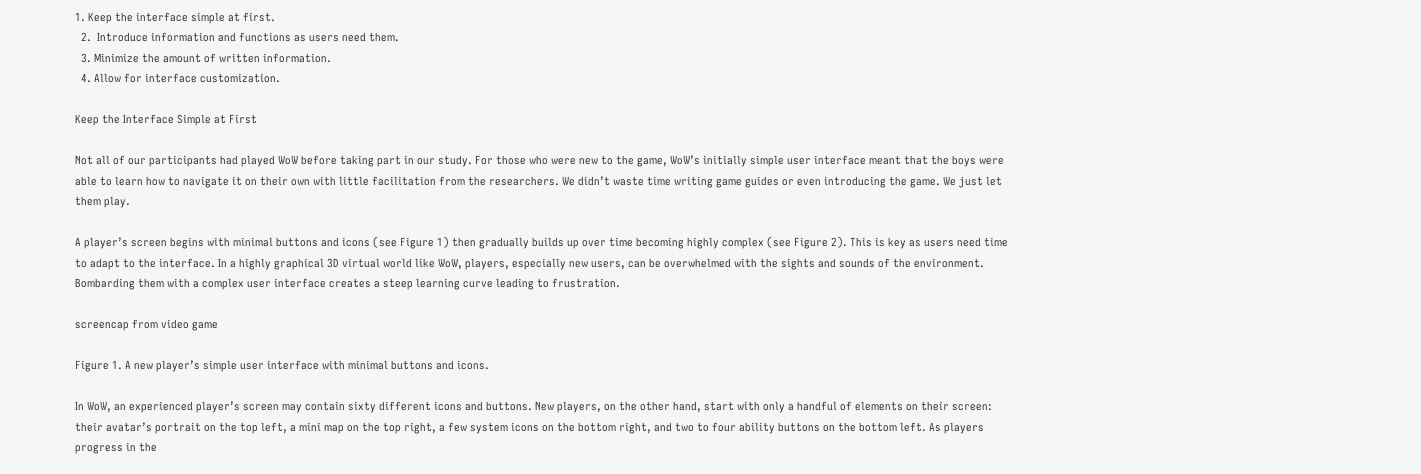1. Keep the interface simple at first.
  2.  Introduce information and functions as users need them.
  3. Minimize the amount of written information.
  4. Allow for interface customization.

Keep the Interface Simple at First

Not all of our participants had played WoW before taking part in our study. For those who were new to the game, WoW’s initially simple user interface meant that the boys were able to learn how to navigate it on their own with little facilitation from the researchers. We didn’t waste time writing game guides or even introducing the game. We just let them play.

A player’s screen begins with minimal buttons and icons (see Figure 1) then gradually builds up over time becoming highly complex (see Figure 2). This is key as users need time to adapt to the interface. In a highly graphical 3D virtual world like WoW, players, especially new users, can be overwhelmed with the sights and sounds of the environment. Bombarding them with a complex user interface creates a steep learning curve leading to frustration.

screencap from video game

Figure 1. A new player’s simple user interface with minimal buttons and icons.

In WoW, an experienced player’s screen may contain sixty different icons and buttons. New players, on the other hand, start with only a handful of elements on their screen: their avatar’s portrait on the top left, a mini map on the top right, a few system icons on the bottom right, and two to four ability buttons on the bottom left. As players progress in the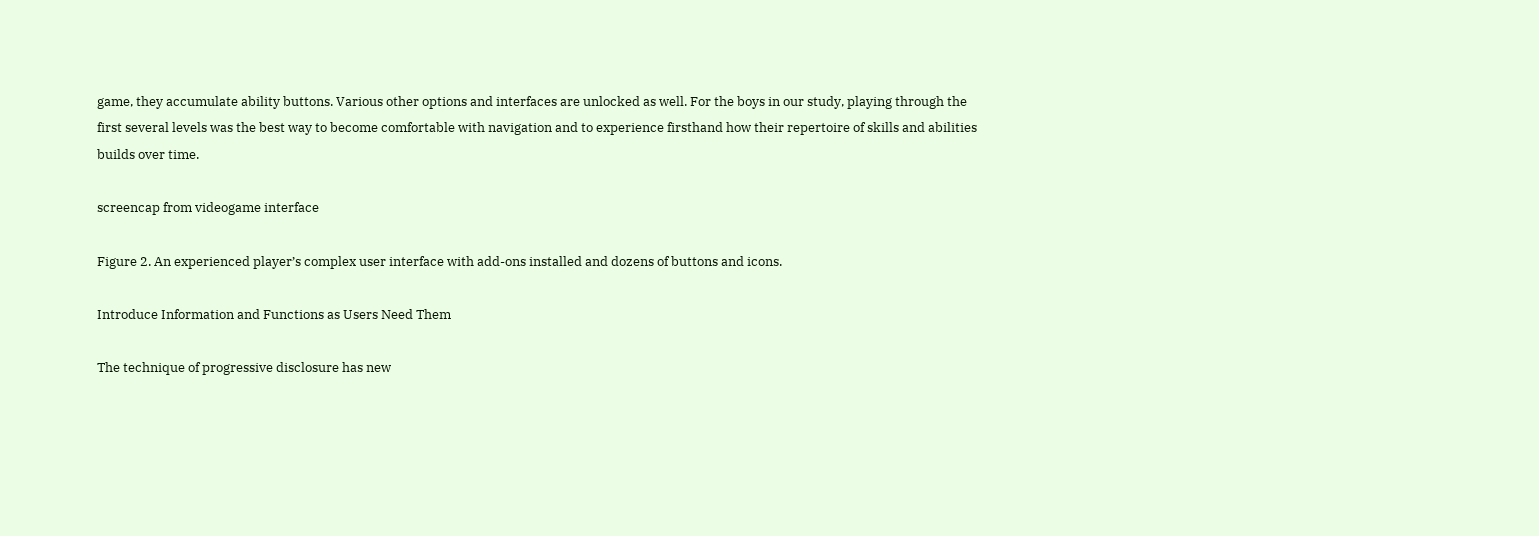game, they accumulate ability buttons. Various other options and interfaces are unlocked as well. For the boys in our study, playing through the first several levels was the best way to become comfortable with navigation and to experience firsthand how their repertoire of skills and abilities builds over time.

screencap from videogame interface

Figure 2. An experienced player’s complex user interface with add-ons installed and dozens of buttons and icons.

Introduce Information and Functions as Users Need Them

The technique of progressive disclosure has new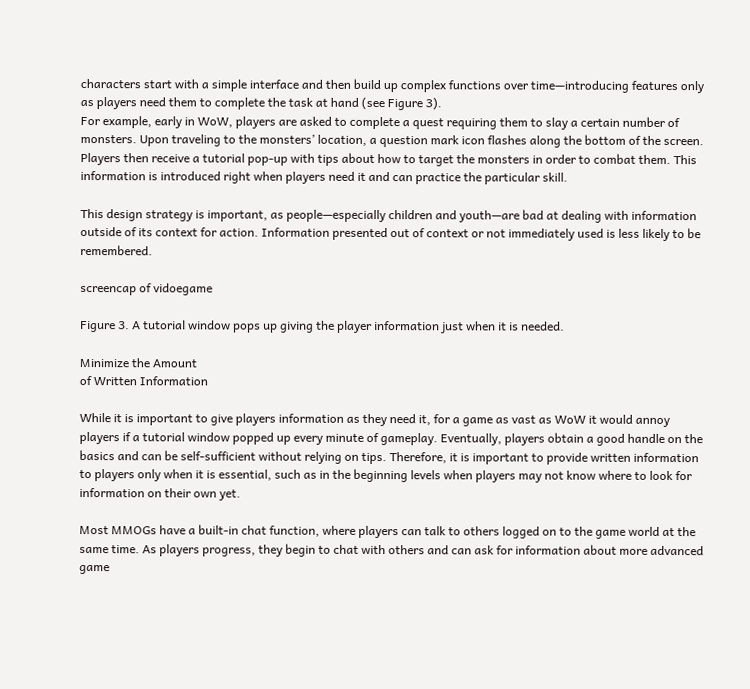characters start with a simple interface and then build up complex functions over time—introducing features only as players need them to complete the task at hand (see Figure 3).
For example, early in WoW, players are asked to complete a quest requiring them to slay a certain number of monsters. Upon traveling to the monsters’ location, a question mark icon flashes along the bottom of the screen. Players then receive a tutorial pop-up with tips about how to target the monsters in order to combat them. This information is introduced right when players need it and can practice the particular skill.

This design strategy is important, as people—especially children and youth—are bad at dealing with information outside of its context for action. Information presented out of context or not immediately used is less likely to be remembered.

screencap of vidoegame

Figure 3. A tutorial window pops up giving the player information just when it is needed.

Minimize the Amount
of Written Information

While it is important to give players information as they need it, for a game as vast as WoW it would annoy players if a tutorial window popped up every minute of gameplay. Eventually, players obtain a good handle on the basics and can be self-sufficient without relying on tips. Therefore, it is important to provide written information to players only when it is essential, such as in the beginning levels when players may not know where to look for information on their own yet.

Most MMOGs have a built-in chat function, where players can talk to others logged on to the game world at the same time. As players progress, they begin to chat with others and can ask for information about more advanced game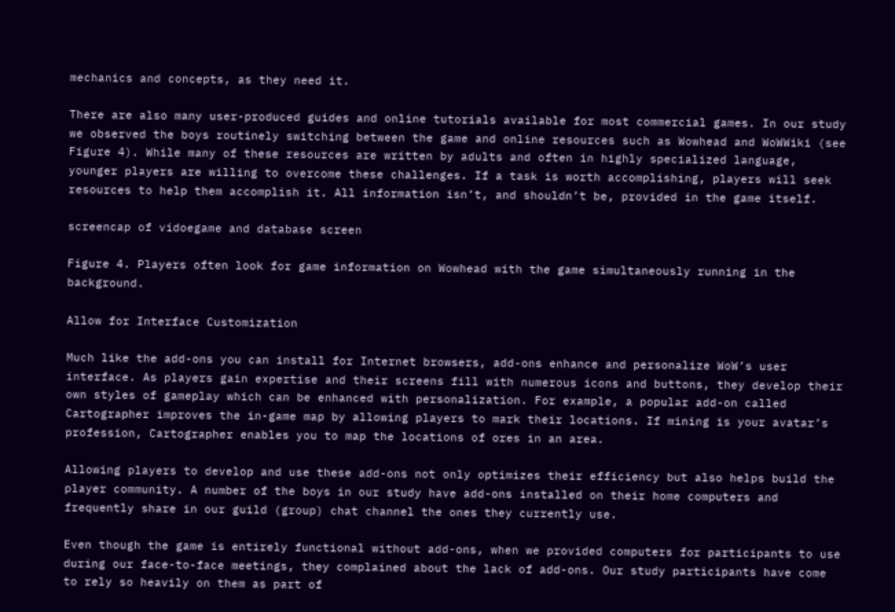mechanics and concepts, as they need it.

There are also many user-produced guides and online tutorials available for most commercial games. In our study we observed the boys routinely switching between the game and online resources such as Wowhead and WoWWiki (see Figure 4). While many of these resources are written by adults and often in highly specialized language, younger players are willing to overcome these challenges. If a task is worth accomplishing, players will seek resources to help them accomplish it. All information isn’t, and shouldn’t be, provided in the game itself.

screencap of vidoegame and database screen

Figure 4. Players often look for game information on Wowhead with the game simultaneously running in the background.

Allow for Interface Customization

Much like the add-ons you can install for Internet browsers, add-ons enhance and personalize WoW’s user interface. As players gain expertise and their screens fill with numerous icons and buttons, they develop their own styles of gameplay which can be enhanced with personalization. For example, a popular add-on called Cartographer improves the in-game map by allowing players to mark their locations. If mining is your avatar’s profession, Cartographer enables you to map the locations of ores in an area.

Allowing players to develop and use these add-ons not only optimizes their efficiency but also helps build the player community. A number of the boys in our study have add-ons installed on their home computers and frequently share in our guild (group) chat channel the ones they currently use.

Even though the game is entirely functional without add-ons, when we provided computers for participants to use during our face-to-face meetings, they complained about the lack of add-ons. Our study participants have come to rely so heavily on them as part of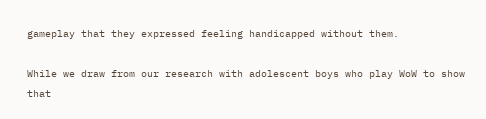gameplay that they expressed feeling handicapped without them.

While we draw from our research with adolescent boys who play WoW to show that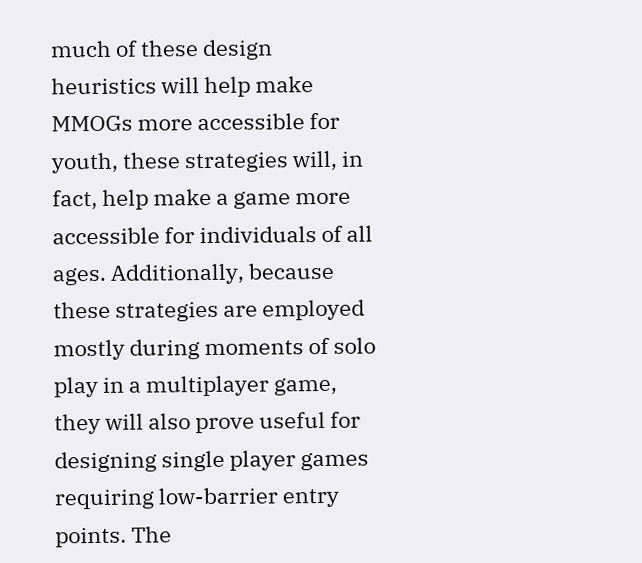much of these design heuristics will help make MMOGs more accessible for youth, these strategies will, in fact, help make a game more accessible for individuals of all ages. Additionally, because these strategies are employed mostly during moments of solo play in a multiplayer game, they will also prove useful for designing single player games requiring low-barrier entry points. The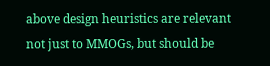above design heuristics are relevant not just to MMOGs, but should be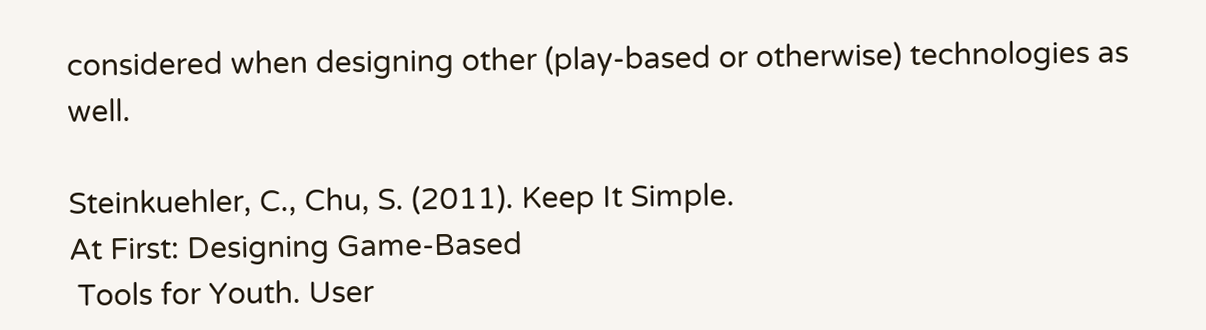considered when designing other (play-based or otherwise) technologies as well.

Steinkuehler, C., Chu, S. (2011). Keep It Simple.
At First: Designing Game-Based
 Tools for Youth. User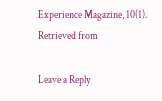Experience Magazine, 10(1).
Retrieved from

Leave a Reply